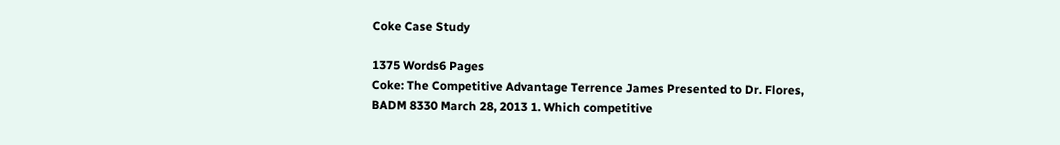Coke Case Study

1375 Words6 Pages
Coke: The Competitive Advantage Terrence James Presented to Dr. Flores, BADM 8330 March 28, 2013 1. Which competitive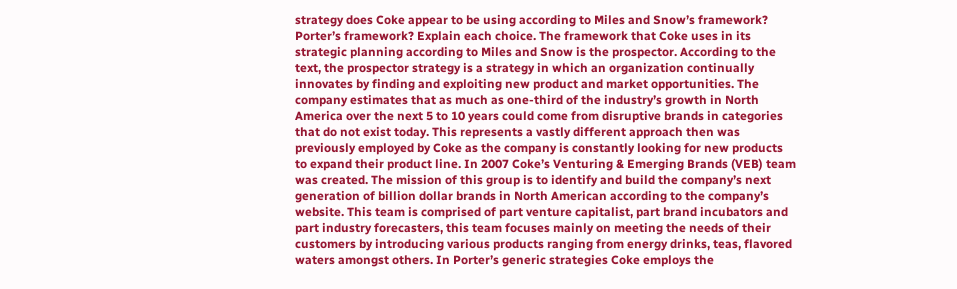strategy does Coke appear to be using according to Miles and Snow’s framework? Porter’s framework? Explain each choice. The framework that Coke uses in its strategic planning according to Miles and Snow is the prospector. According to the text, the prospector strategy is a strategy in which an organization continually innovates by finding and exploiting new product and market opportunities. The company estimates that as much as one-third of the industry’s growth in North America over the next 5 to 10 years could come from disruptive brands in categories that do not exist today. This represents a vastly different approach then was previously employed by Coke as the company is constantly looking for new products to expand their product line. In 2007 Coke’s Venturing & Emerging Brands (VEB) team was created. The mission of this group is to identify and build the company’s next generation of billion dollar brands in North American according to the company’s website. This team is comprised of part venture capitalist, part brand incubators and part industry forecasters, this team focuses mainly on meeting the needs of their customers by introducing various products ranging from energy drinks, teas, flavored waters amongst others. In Porter’s generic strategies Coke employs the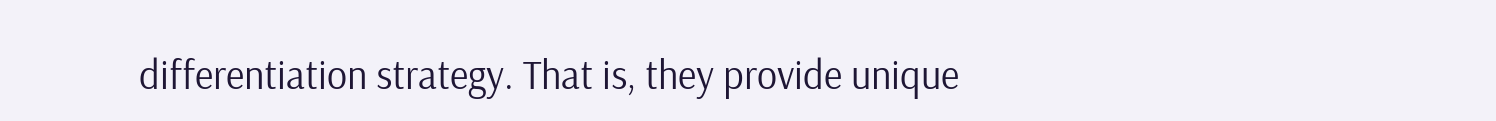differentiation strategy. That is, they provide unique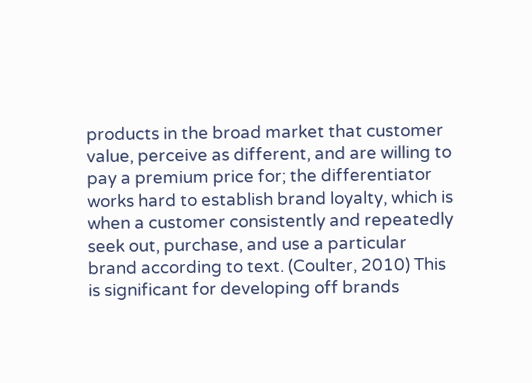products in the broad market that customer value, perceive as different, and are willing to pay a premium price for; the differentiator works hard to establish brand loyalty, which is when a customer consistently and repeatedly seek out, purchase, and use a particular brand according to text. (Coulter, 2010) This is significant for developing off brands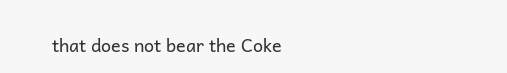that does not bear the Coke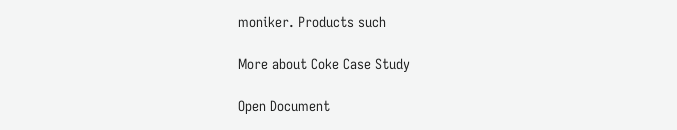moniker. Products such

More about Coke Case Study

Open Document